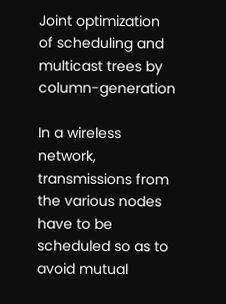Joint optimization of scheduling and multicast trees by column-generation

In a wireless network, transmissions from the various nodes have to be scheduled so as to avoid mutual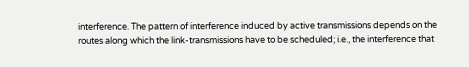interference. The pattern of interference induced by active transmissions depends on the routes along which the link-transmissions have to be scheduled; i.e., the interference that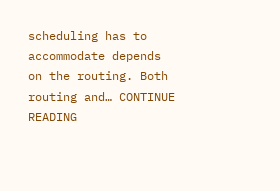scheduling has to accommodate depends on the routing. Both routing and… CONTINUE READING